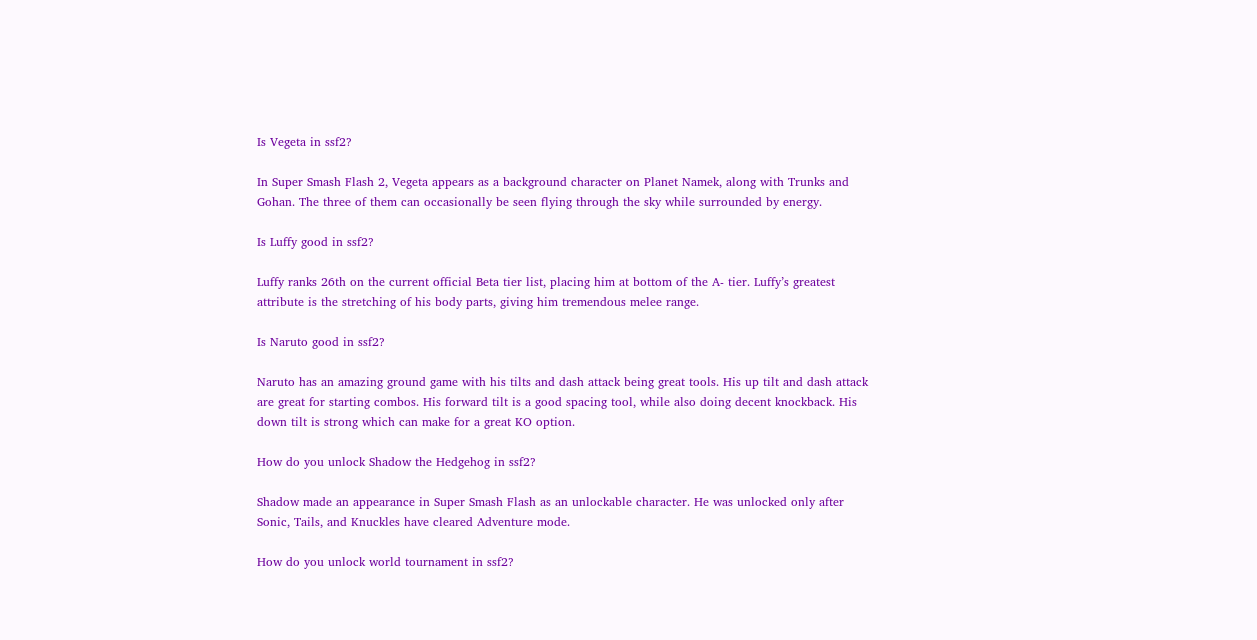Is Vegeta in ssf2?

In Super Smash Flash 2, Vegeta appears as a background character on Planet Namek, along with Trunks and Gohan. The three of them can occasionally be seen flying through the sky while surrounded by energy.

Is Luffy good in ssf2?

Luffy ranks 26th on the current official Beta tier list, placing him at bottom of the A- tier. Luffy’s greatest attribute is the stretching of his body parts, giving him tremendous melee range.

Is Naruto good in ssf2?

Naruto has an amazing ground game with his tilts and dash attack being great tools. His up tilt and dash attack are great for starting combos. His forward tilt is a good spacing tool, while also doing decent knockback. His down tilt is strong which can make for a great KO option.

How do you unlock Shadow the Hedgehog in ssf2?

Shadow made an appearance in Super Smash Flash as an unlockable character. He was unlocked only after Sonic, Tails, and Knuckles have cleared Adventure mode.

How do you unlock world tournament in ssf2?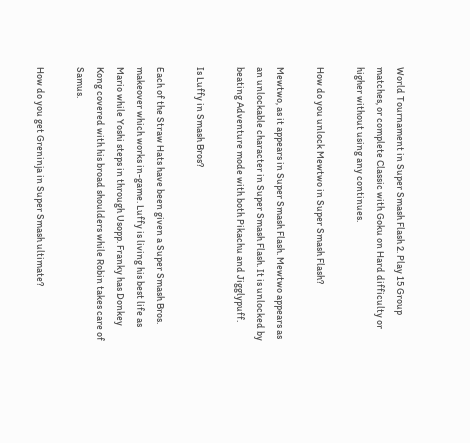World Tournament in Super Smash Flash 2. Play 15 Group matches, or complete Classic with Goku on Hard difficulty or higher without using any continues.

How do you unlock Mewtwo in Super Smash Flash?

Mewtwo, as it appears in Super Smash Flash. Mewtwo appears as an unlockable character in Super Smash Flash. It is unlocked by beating Adventure mode with both Pikachu and Jigglypuff.

Is Luffy in Smash Bros?

Each of the Straw Hats have been given a Super Smash Bros. makeover which works in-game. Luffy is living his best life as Mario while Yoshi steps in through Usopp. Franky has Donkey Kong covered with his broad shoulders while Robin takes care of Samus.

How do you get Greninja in Super Smash ultimate?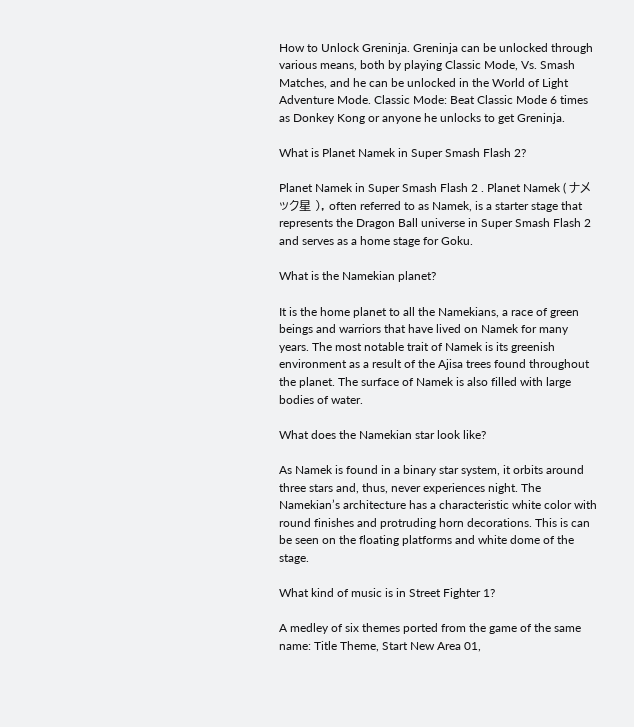How to Unlock Greninja. Greninja can be unlocked through various means, both by playing Classic Mode, Vs. Smash Matches, and he can be unlocked in the World of Light Adventure Mode. Classic Mode: Beat Classic Mode 6 times as Donkey Kong or anyone he unlocks to get Greninja.

What is Planet Namek in Super Smash Flash 2?

Planet Namek in Super Smash Flash 2 . Planet Namek ( ナメック星 ), often referred to as Namek, is a starter stage that represents the Dragon Ball universe in Super Smash Flash 2 and serves as a home stage for Goku.

What is the Namekian planet?

It is the home planet to all the Namekians, a race of green beings and warriors that have lived on Namek for many years. The most notable trait of Namek is its greenish environment as a result of the Ajisa trees found throughout the planet. The surface of Namek is also filled with large bodies of water.

What does the Namekian star look like?

As Namek is found in a binary star system, it orbits around three stars and, thus, never experiences night. The Namekian’s architecture has a characteristic white color with round finishes and protruding horn decorations. This is can be seen on the floating platforms and white dome of the stage.

What kind of music is in Street Fighter 1?

A medley of six themes ported from the game of the same name: Title Theme, Start New Area 01,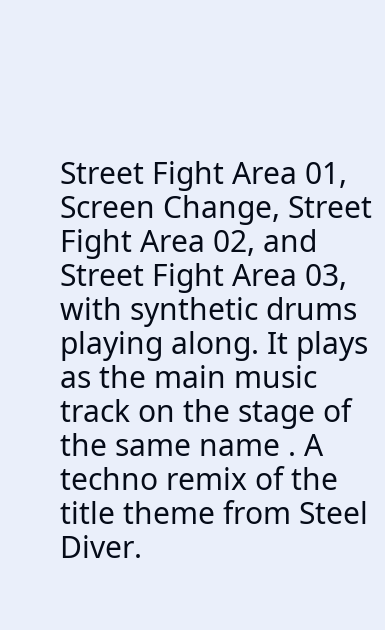Street Fight Area 01, Screen Change, Street Fight Area 02, and Street Fight Area 03, with synthetic drums playing along. It plays as the main music track on the stage of the same name . A techno remix of the title theme from Steel Diver.